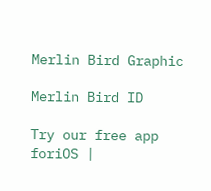Merlin Bird Graphic

Merlin Bird ID

Try our free app foriOS |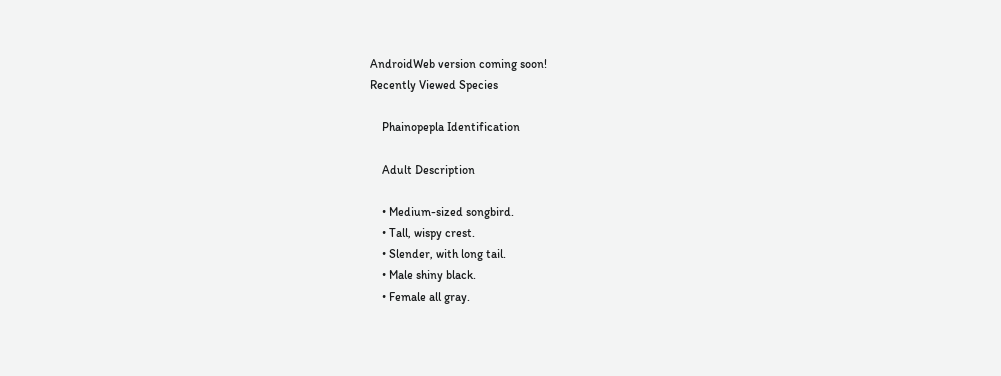AndroidWeb version coming soon!
Recently Viewed Species

    Phainopepla Identification

    Adult Description

    • Medium-sized songbird.
    • Tall, wispy crest.
    • Slender, with long tail.
    • Male shiny black.
    • Female all gray.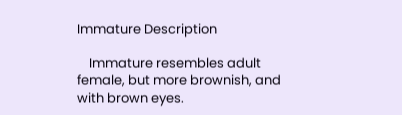Immature Description

    Immature resembles adult female, but more brownish, and with brown eyes.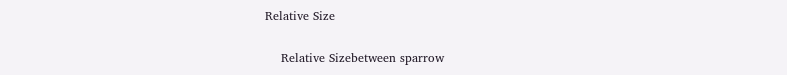Relative Size

    Relative Sizebetween sparrow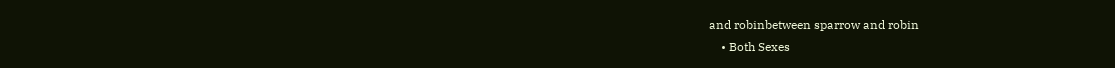and robinbetween sparrow and robin
    • Both Sexes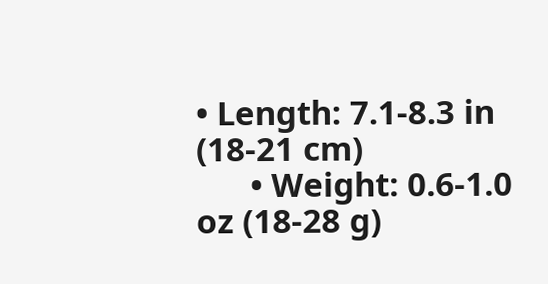• Length: 7.1-8.3 in (18-21 cm)
      • Weight: 0.6-1.0 oz (18-28 g)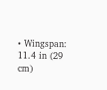• Wingspan: 11.4 in (29 cm)